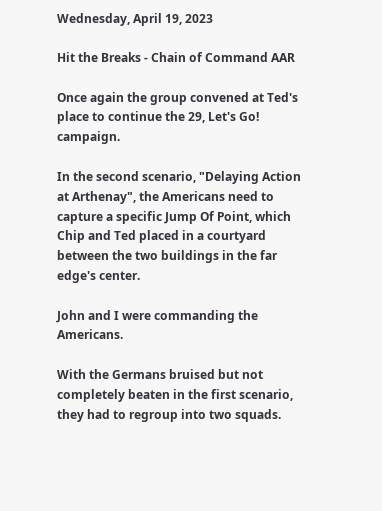Wednesday, April 19, 2023

Hit the Breaks - Chain of Command AAR

Once again the group convened at Ted's place to continue the 29, Let's Go! campaign.

In the second scenario, "Delaying Action at Arthenay", the Americans need to capture a specific Jump Of Point, which Chip and Ted placed in a courtyard between the two buildings in the far edge's center.

John and I were commanding the Americans.

With the Germans bruised but not completely beaten in the first scenario, they had to regroup into two squads.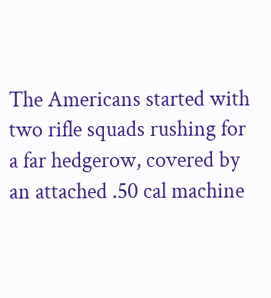The Americans started with two rifle squads rushing for a far hedgerow, covered by an attached .50 cal machine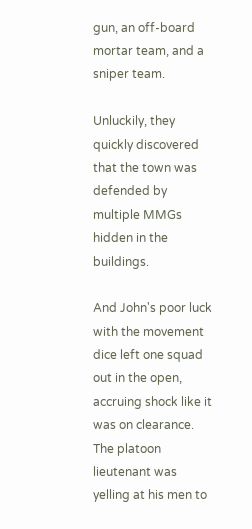gun, an off-board mortar team, and a sniper team.

Unluckily, they quickly discovered that the town was defended by multiple MMGs hidden in the buildings.

And John's poor luck with the movement dice left one squad out in the open, accruing shock like it was on clearance. The platoon lieutenant was yelling at his men to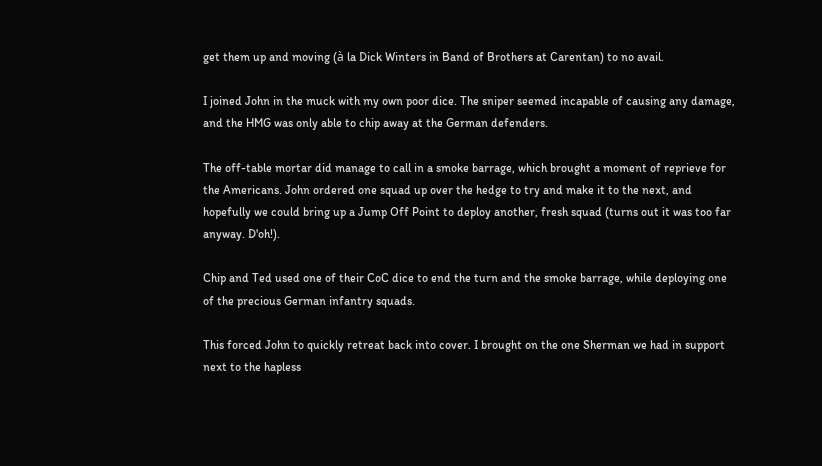get them up and moving (à la Dick Winters in Band of Brothers at Carentan) to no avail.

I joined John in the muck with my own poor dice. The sniper seemed incapable of causing any damage, and the HMG was only able to chip away at the German defenders.

The off-table mortar did manage to call in a smoke barrage, which brought a moment of reprieve for the Americans. John ordered one squad up over the hedge to try and make it to the next, and hopefully we could bring up a Jump Off Point to deploy another, fresh squad (turns out it was too far anyway. D'oh!).

Chip and Ted used one of their CoC dice to end the turn and the smoke barrage, while deploying one of the precious German infantry squads.

This forced John to quickly retreat back into cover. I brought on the one Sherman we had in support next to the hapless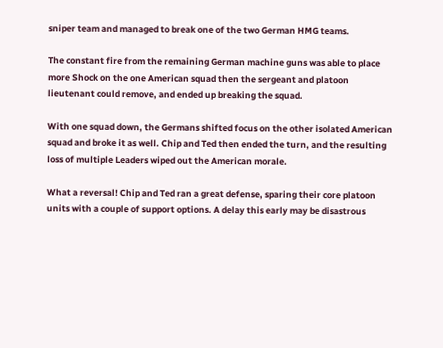sniper team and managed to break one of the two German HMG teams.

The constant fire from the remaining German machine guns was able to place more Shock on the one American squad then the sergeant and platoon lieutenant could remove, and ended up breaking the squad.

With one squad down, the Germans shifted focus on the other isolated American squad and broke it as well. Chip and Ted then ended the turn, and the resulting loss of multiple Leaders wiped out the American morale.

What a reversal! Chip and Ted ran a great defense, sparing their core platoon units with a couple of support options. A delay this early may be disastrous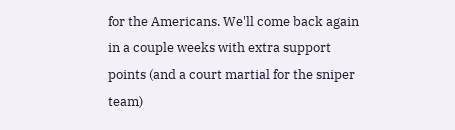for the Americans. We'll come back again in a couple weeks with extra support points (and a court martial for the sniper team)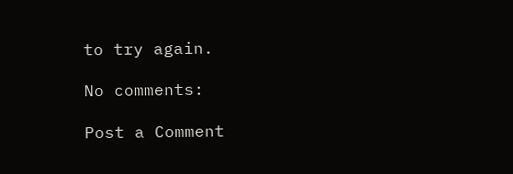to try again.

No comments:

Post a Comment